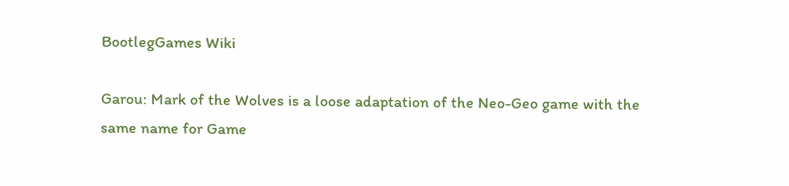BootlegGames Wiki

Garou: Mark of the Wolves is a loose adaptation of the Neo-Geo game with the same name for Game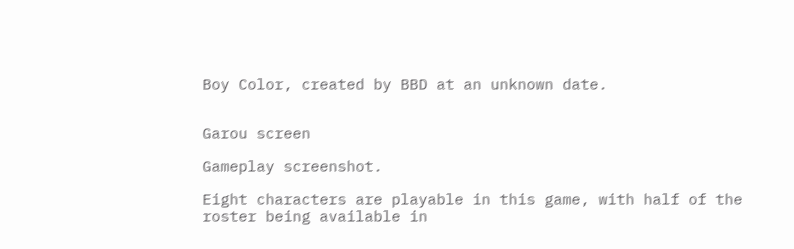Boy Color, created by BBD at an unknown date.


Garou screen

Gameplay screenshot.

Eight characters are playable in this game, with half of the roster being available in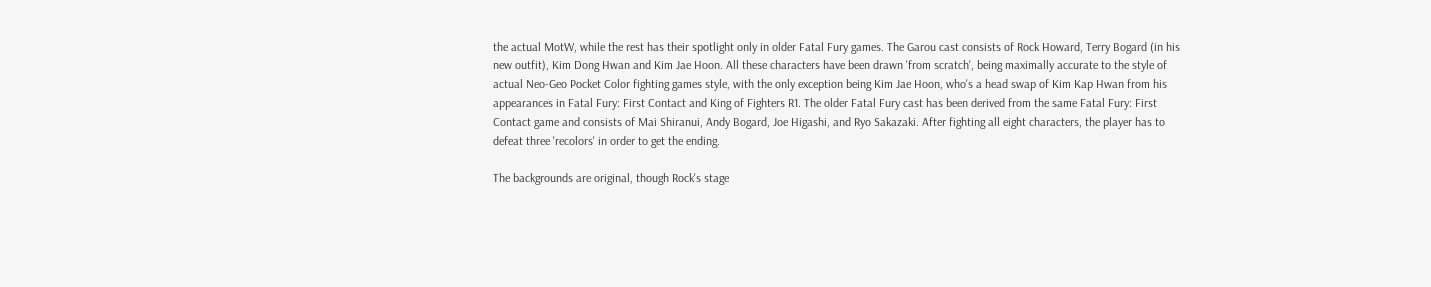the actual MotW, while the rest has their spotlight only in older Fatal Fury games. The Garou cast consists of Rock Howard, Terry Bogard (in his new outfit), Kim Dong Hwan and Kim Jae Hoon. All these characters have been drawn 'from scratch', being maximally accurate to the style of actual Neo-Geo Pocket Color fighting games style, with the only exception being Kim Jae Hoon, who's a head swap of Kim Kap Hwan from his appearances in Fatal Fury: First Contact and King of Fighters R1. The older Fatal Fury cast has been derived from the same Fatal Fury: First Contact game and consists of Mai Shiranui, Andy Bogard, Joe Higashi, and Ryo Sakazaki. After fighting all eight characters, the player has to defeat three 'recolors' in order to get the ending.

The backgrounds are original, though Rock's stage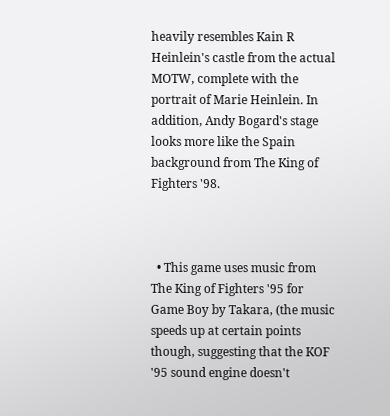heavily resembles Kain R Heinlein's castle from the actual MOTW, complete with the portrait of Marie Heinlein. In addition, Andy Bogard's stage looks more like the Spain background from The King of Fighters '98.



  • This game uses music from The King of Fighters '95 for Game Boy by Takara, (the music speeds up at certain points though, suggesting that the KOF '95 sound engine doesn't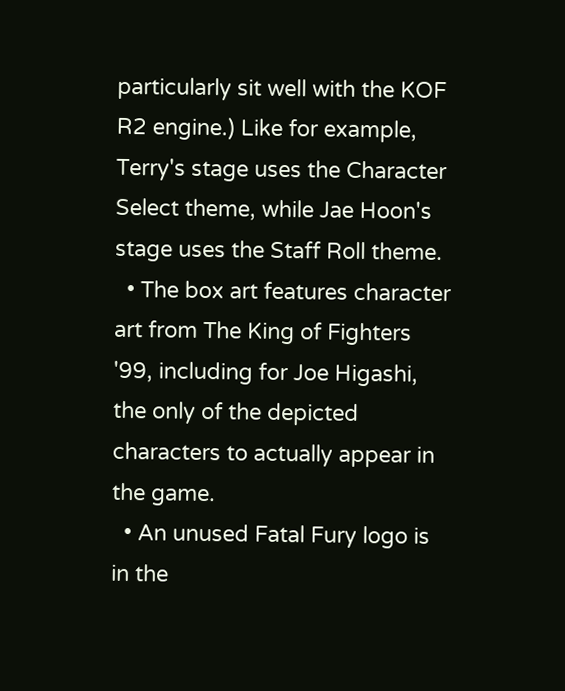particularly sit well with the KOF R2 engine.) Like for example, Terry's stage uses the Character Select theme, while Jae Hoon's stage uses the Staff Roll theme.
  • The box art features character art from The King of Fighters '99, including for Joe Higashi, the only of the depicted characters to actually appear in the game.
  • An unused Fatal Fury logo is in the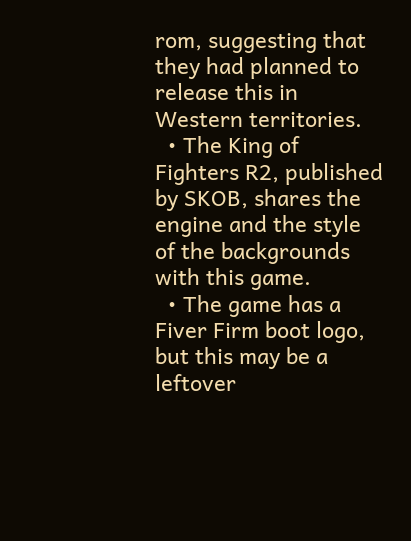rom, suggesting that they had planned to release this in Western territories.
  • The King of Fighters R2, published by SKOB, shares the engine and the style of the backgrounds with this game.
  • The game has a Fiver Firm boot logo, but this may be a leftover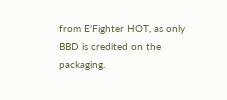from E'Fighter HOT, as only BBD is credited on the packaging.